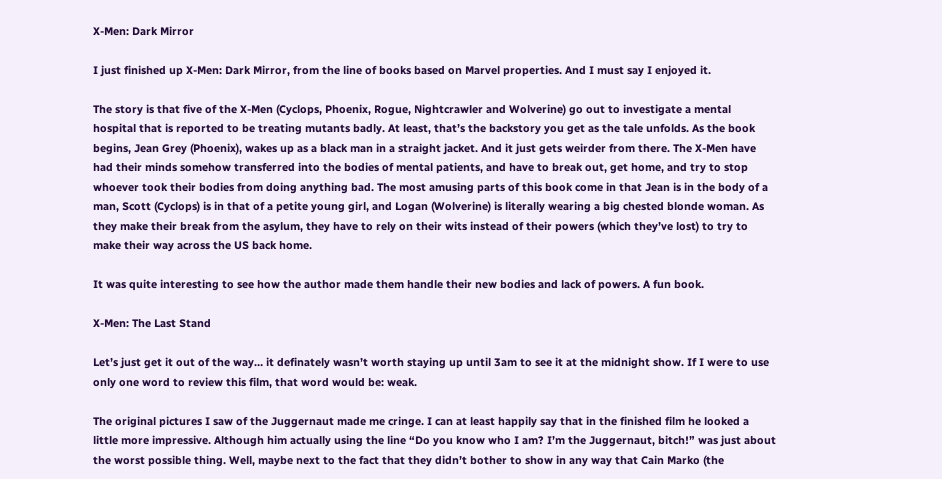X-Men: Dark Mirror

I just finished up X-Men: Dark Mirror, from the line of books based on Marvel properties. And I must say I enjoyed it.

The story is that five of the X-Men (Cyclops, Phoenix, Rogue, Nightcrawler and Wolverine) go out to investigate a mental hospital that is reported to be treating mutants badly. At least, that’s the backstory you get as the tale unfolds. As the book begins, Jean Grey (Phoenix), wakes up as a black man in a straight jacket. And it just gets weirder from there. The X-Men have had their minds somehow transferred into the bodies of mental patients, and have to break out, get home, and try to stop whoever took their bodies from doing anything bad. The most amusing parts of this book come in that Jean is in the body of a man, Scott (Cyclops) is in that of a petite young girl, and Logan (Wolverine) is literally wearing a big chested blonde woman. As they make their break from the asylum, they have to rely on their wits instead of their powers (which they’ve lost) to try to make their way across the US back home.

It was quite interesting to see how the author made them handle their new bodies and lack of powers. A fun book.

X-Men: The Last Stand

Let’s just get it out of the way… it definately wasn’t worth staying up until 3am to see it at the midnight show. If I were to use only one word to review this film, that word would be: weak.

The original pictures I saw of the Juggernaut made me cringe. I can at least happily say that in the finished film he looked a little more impressive. Although him actually using the line “Do you know who I am? I’m the Juggernaut, bitch!” was just about the worst possible thing. Well, maybe next to the fact that they didn’t bother to show in any way that Cain Marko (the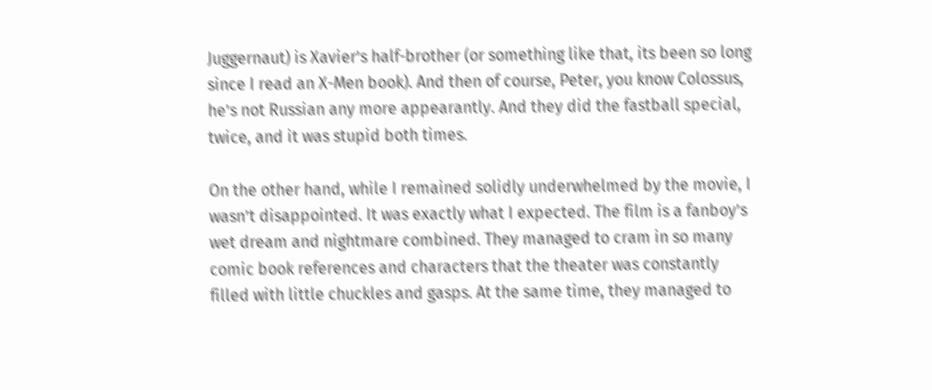Juggernaut) is Xavier’s half-brother (or something like that, its been so long since I read an X-Men book). And then of course, Peter, you know Colossus, he’s not Russian any more appearantly. And they did the fastball special, twice, and it was stupid both times.

On the other hand, while I remained solidly underwhelmed by the movie, I wasn’t disappointed. It was exactly what I expected. The film is a fanboy’s wet dream and nightmare combined. They managed to cram in so many comic book references and characters that the theater was constantly filled with little chuckles and gasps. At the same time, they managed to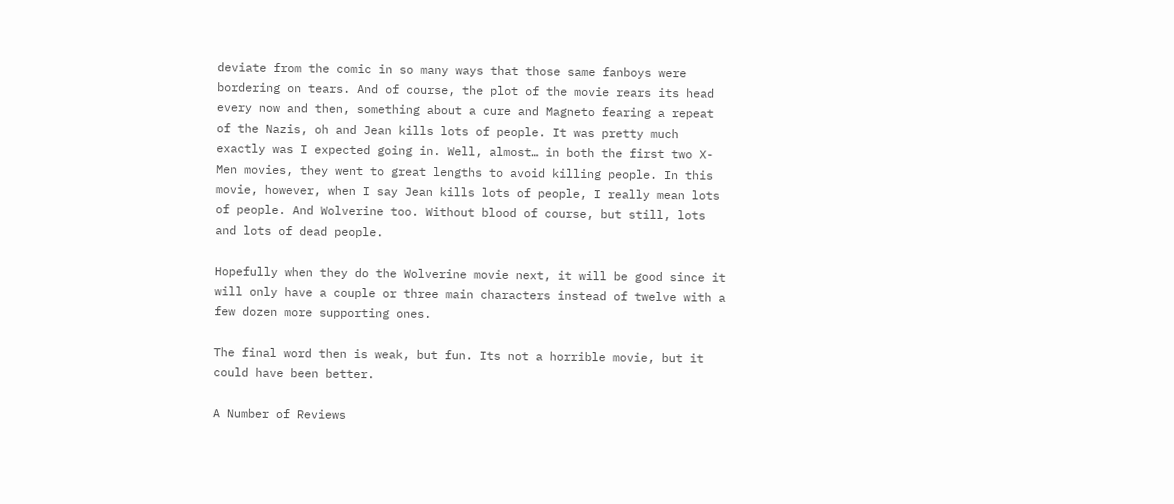deviate from the comic in so many ways that those same fanboys were bordering on tears. And of course, the plot of the movie rears its head every now and then, something about a cure and Magneto fearing a repeat of the Nazis, oh and Jean kills lots of people. It was pretty much exactly was I expected going in. Well, almost… in both the first two X-Men movies, they went to great lengths to avoid killing people. In this movie, however, when I say Jean kills lots of people, I really mean lots of people. And Wolverine too. Without blood of course, but still, lots and lots of dead people.

Hopefully when they do the Wolverine movie next, it will be good since it will only have a couple or three main characters instead of twelve with a few dozen more supporting ones.

The final word then is weak, but fun. Its not a horrible movie, but it could have been better.

A Number of Reviews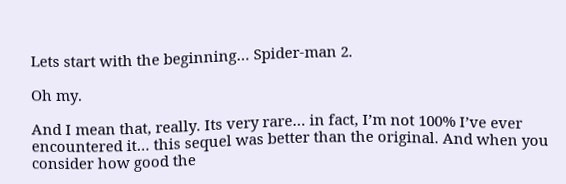Lets start with the beginning… Spider-man 2.

Oh my.

And I mean that, really. Its very rare… in fact, I’m not 100% I’ve ever encountered it… this sequel was better than the original. And when you consider how good the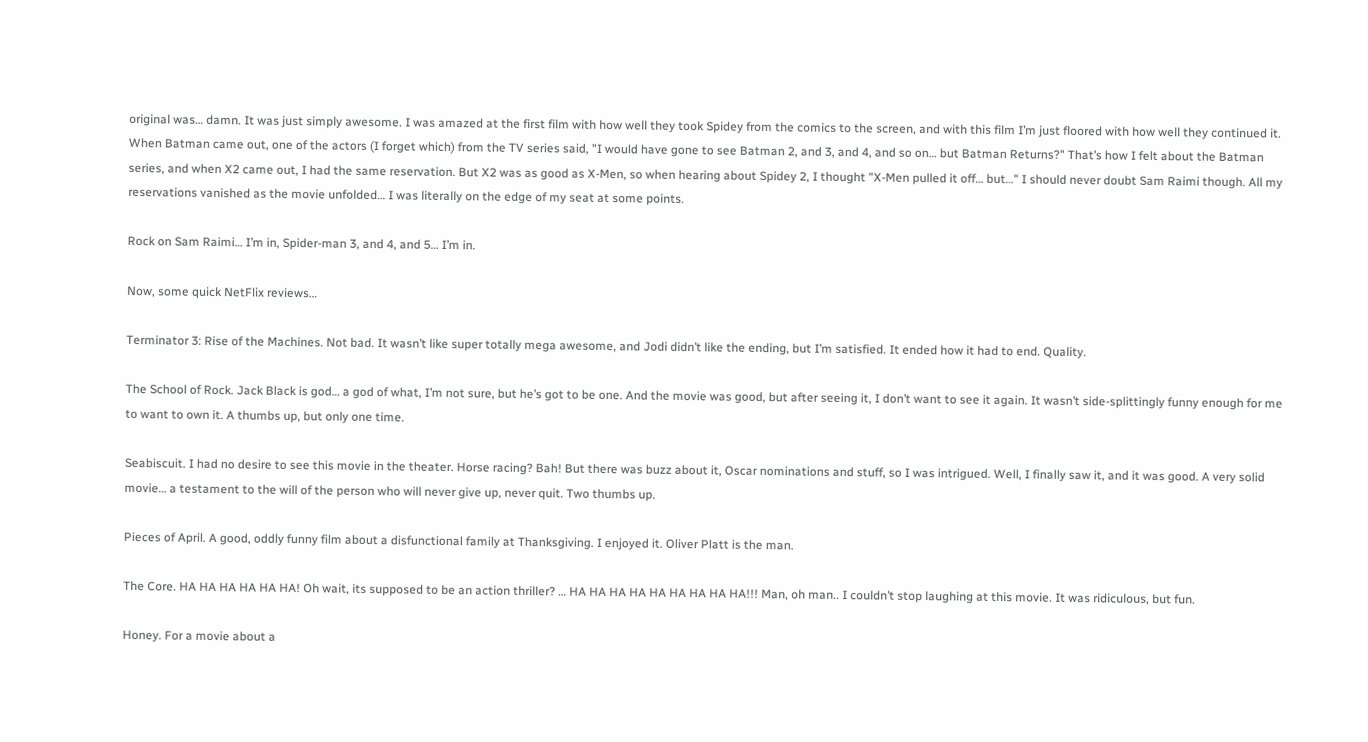original was… damn. It was just simply awesome. I was amazed at the first film with how well they took Spidey from the comics to the screen, and with this film I’m just floored with how well they continued it. When Batman came out, one of the actors (I forget which) from the TV series said, "I would have gone to see Batman 2, and 3, and 4, and so on… but Batman Returns?" That’s how I felt about the Batman series, and when X2 came out, I had the same reservation. But X2 was as good as X-Men, so when hearing about Spidey 2, I thought "X-Men pulled it off… but…" I should never doubt Sam Raimi though. All my reservations vanished as the movie unfolded… I was literally on the edge of my seat at some points.

Rock on Sam Raimi… I’m in, Spider-man 3, and 4, and 5… I’m in.

Now, some quick NetFlix reviews…

Terminator 3: Rise of the Machines. Not bad. It wasn’t like super totally mega awesome, and Jodi didn’t like the ending, but I’m satisfied. It ended how it had to end. Quality.

The School of Rock. Jack Black is god… a god of what, I’m not sure, but he’s got to be one. And the movie was good, but after seeing it, I don’t want to see it again. It wasn’t side-splittingly funny enough for me to want to own it. A thumbs up, but only one time.

Seabiscuit. I had no desire to see this movie in the theater. Horse racing? Bah! But there was buzz about it, Oscar nominations and stuff, so I was intrigued. Well, I finally saw it, and it was good. A very solid movie… a testament to the will of the person who will never give up, never quit. Two thumbs up.

Pieces of April. A good, oddly funny film about a disfunctional family at Thanksgiving. I enjoyed it. Oliver Platt is the man.

The Core. HA HA HA HA HA HA! Oh wait, its supposed to be an action thriller? … HA HA HA HA HA HA HA HA HA!!! Man, oh man.. I couldn’t stop laughing at this movie. It was ridiculous, but fun.

Honey. For a movie about a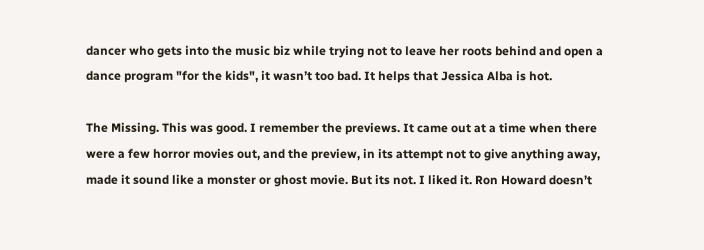dancer who gets into the music biz while trying not to leave her roots behind and open a dance program "for the kids", it wasn’t too bad. It helps that Jessica Alba is hot.

The Missing. This was good. I remember the previews. It came out at a time when there were a few horror movies out, and the preview, in its attempt not to give anything away, made it sound like a monster or ghost movie. But its not. I liked it. Ron Howard doesn’t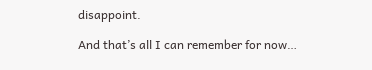disappoint.

And that’s all I can remember for now…